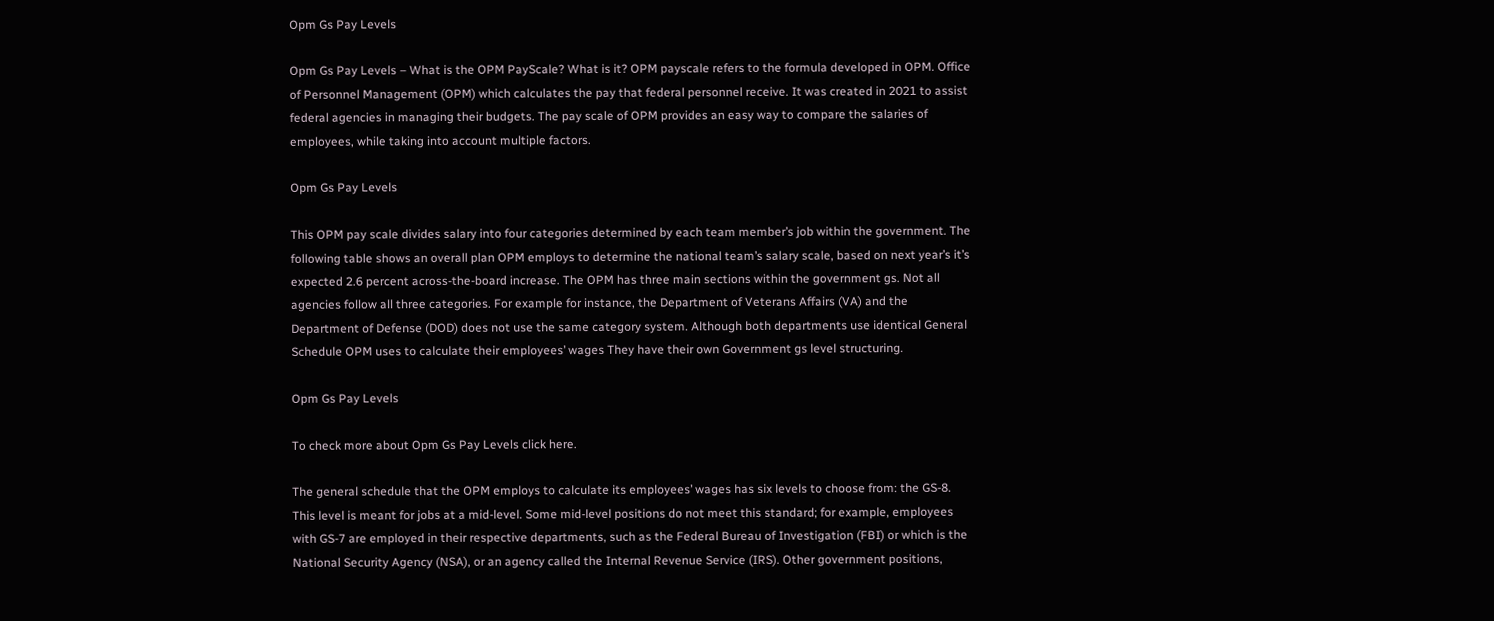Opm Gs Pay Levels

Opm Gs Pay Levels – What is the OPM PayScale? What is it? OPM payscale refers to the formula developed in OPM. Office of Personnel Management (OPM) which calculates the pay that federal personnel receive. It was created in 2021 to assist federal agencies in managing their budgets. The pay scale of OPM provides an easy way to compare the salaries of employees, while taking into account multiple factors.

Opm Gs Pay Levels

This OPM pay scale divides salary into four categories determined by each team member’s job within the government. The following table shows an overall plan OPM employs to determine the national team’s salary scale, based on next year’s it’s expected 2.6 percent across-the-board increase. The OPM has three main sections within the government gs. Not all agencies follow all three categories. For example for instance, the Department of Veterans Affairs (VA) and the Department of Defense (DOD) does not use the same category system. Although both departments use identical General Schedule OPM uses to calculate their employees’ wages They have their own Government gs level structuring.

Opm Gs Pay Levels

To check more about Opm Gs Pay Levels click here.

The general schedule that the OPM employs to calculate its employees’ wages has six levels to choose from: the GS-8. This level is meant for jobs at a mid-level. Some mid-level positions do not meet this standard; for example, employees with GS-7 are employed in their respective departments, such as the Federal Bureau of Investigation (FBI) or which is the National Security Agency (NSA), or an agency called the Internal Revenue Service (IRS). Other government positions,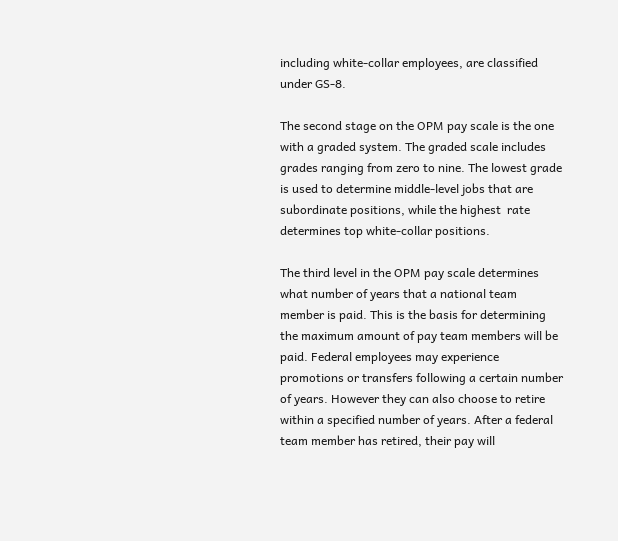including white-collar employees, are classified under GS-8.

The second stage on the OPM pay scale is the one with a graded system. The graded scale includes grades ranging from zero to nine. The lowest grade is used to determine middle-level jobs that are subordinate positions, while the highest  rate determines top white-collar positions.

The third level in the OPM pay scale determines what number of years that a national team member is paid. This is the basis for determining the maximum amount of pay team members will be paid. Federal employees may experience promotions or transfers following a certain number of years. However they can also choose to retire within a specified number of years. After a federal team member has retired, their pay will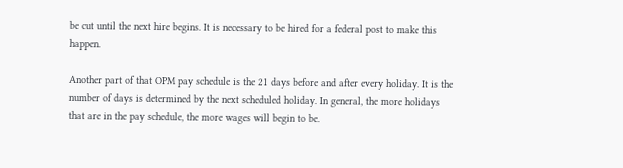be cut until the next hire begins. It is necessary to be hired for a federal post to make this happen.

Another part of that OPM pay schedule is the 21 days before and after every holiday. It is the number of days is determined by the next scheduled holiday. In general, the more holidays that are in the pay schedule, the more wages will begin to be.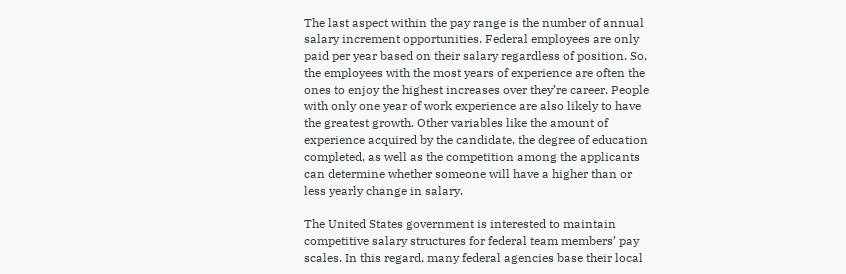The last aspect within the pay range is the number of annual salary increment opportunities. Federal employees are only paid per year based on their salary regardless of position. So, the employees with the most years of experience are often the ones to enjoy the highest increases over they’re career. People with only one year of work experience are also likely to have the greatest growth. Other variables like the amount of experience acquired by the candidate, the degree of education completed, as well as the competition among the applicants can determine whether someone will have a higher than or less yearly change in salary.

The United States government is interested to maintain competitive salary structures for federal team members’ pay scales. In this regard, many federal agencies base their local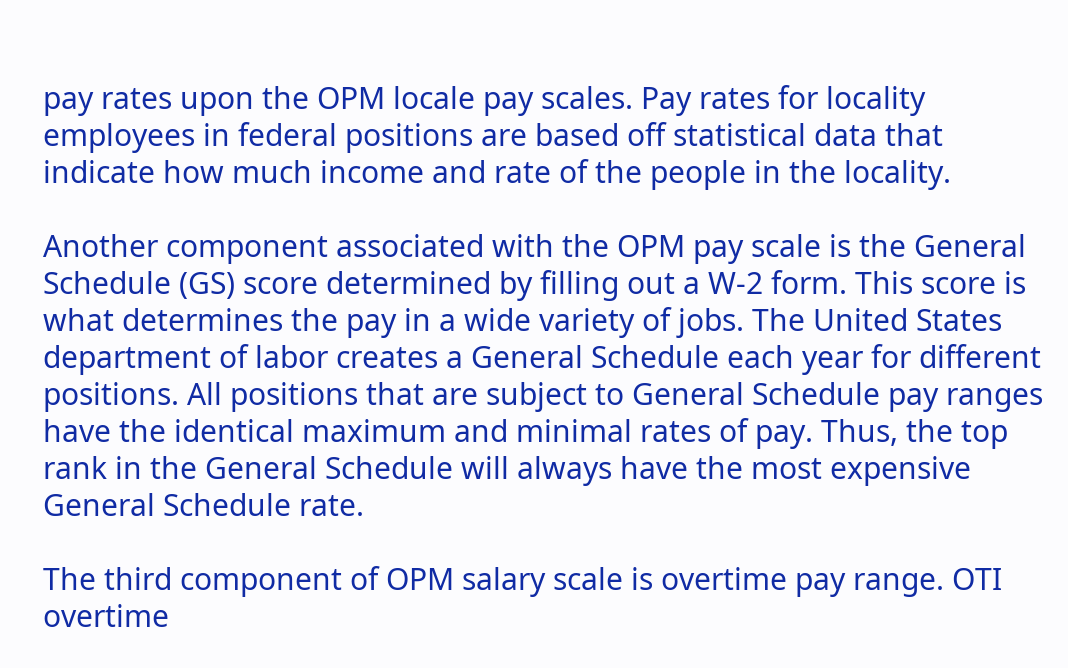pay rates upon the OPM locale pay scales. Pay rates for locality employees in federal positions are based off statistical data that indicate how much income and rate of the people in the locality.

Another component associated with the OPM pay scale is the General Schedule (GS) score determined by filling out a W-2 form. This score is what determines the pay in a wide variety of jobs. The United States department of labor creates a General Schedule each year for different positions. All positions that are subject to General Schedule pay ranges have the identical maximum and minimal rates of pay. Thus, the top rank in the General Schedule will always have the most expensive General Schedule rate.

The third component of OPM salary scale is overtime pay range. OTI overtime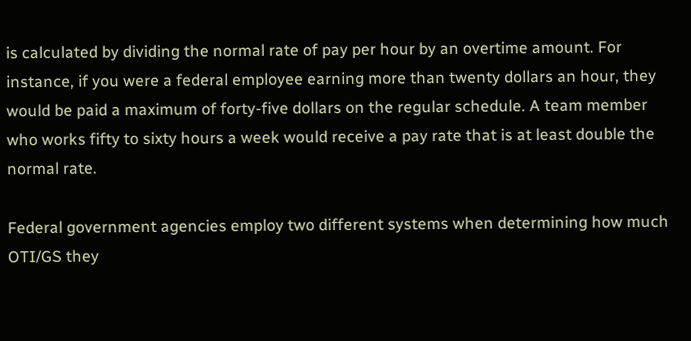is calculated by dividing the normal rate of pay per hour by an overtime amount. For instance, if you were a federal employee earning more than twenty dollars an hour, they would be paid a maximum of forty-five dollars on the regular schedule. A team member who works fifty to sixty hours a week would receive a pay rate that is at least double the normal rate.

Federal government agencies employ two different systems when determining how much OTI/GS they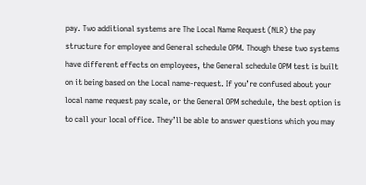pay. Two additional systems are The Local Name Request (NLR) the pay structure for employee and General schedule OPM. Though these two systems have different effects on employees, the General schedule OPM test is built on it being based on the Local name-request. If you’re confused about your local name request pay scale, or the General OPM schedule, the best option is to call your local office. They’ll be able to answer questions which you may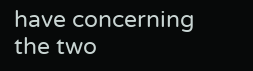have concerning the two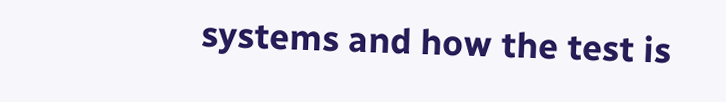systems and how the test is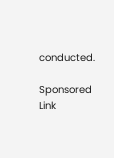conducted.

Sponsored Link